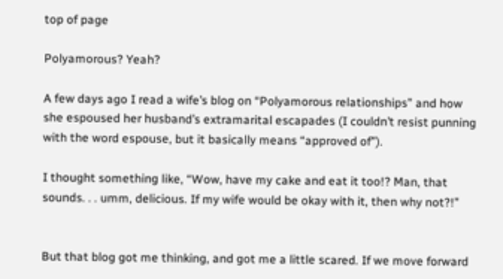top of page

Polyamorous? Yeah?

A few days ago I read a wife’s blog on “Polyamorous relationships” and how she espoused her husband’s extramarital escapades (I couldn’t resist punning with the word espouse, but it basically means “approved of”).

I thought something like, “Wow, have my cake and eat it too!? Man, that sounds. . . umm, delicious. If my wife would be okay with it, then why not?!”


But that blog got me thinking, and got me a little scared. If we move forward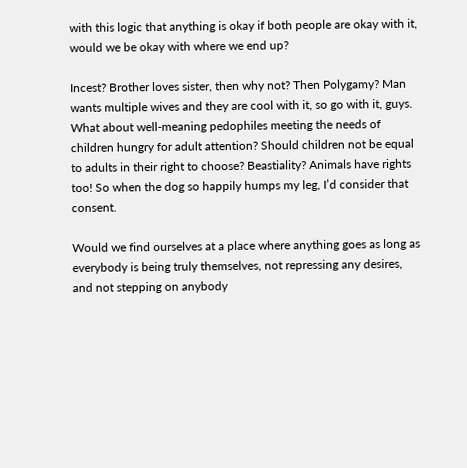with this logic that anything is okay if both people are okay with it, would we be okay with where we end up?

Incest? Brother loves sister, then why not? Then Polygamy? Man wants multiple wives and they are cool with it, so go with it, guys. What about well-meaning pedophiles meeting the needs of children hungry for adult attention? Should children not be equal to adults in their right to choose? Beastiality? Animals have rights too! So when the dog so happily humps my leg, I’d consider that consent.

Would we find ourselves at a place where anything goes as long as everybody is being truly themselves, not repressing any desires, and not stepping on anybody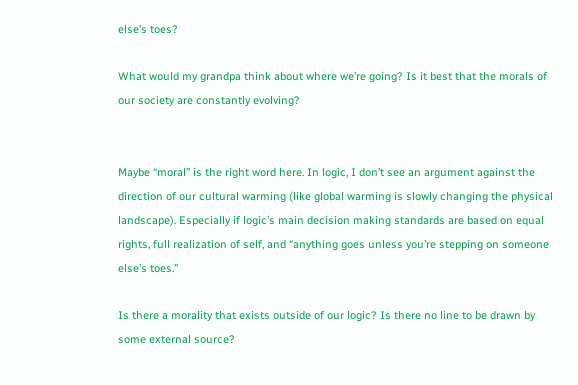else’s toes?

What would my grandpa think about where we’re going? Is it best that the morals of our society are constantly evolving?


Maybe “moral” is the right word here. In logic, I don’t see an argument against the direction of our cultural warming (like global warming is slowly changing the physical landscape). Especially if logic’s main decision making standards are based on equal rights, full realization of self, and “anything goes unless you’re stepping on someone else’s toes.”

Is there a morality that exists outside of our logic? Is there no line to be drawn by some external source?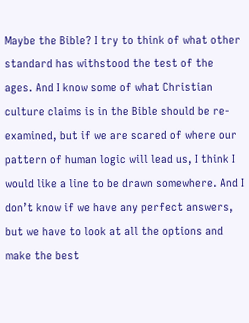Maybe the Bible? I try to think of what other standard has withstood the test of the ages. And I know some of what Christian culture claims is in the Bible should be re-examined, but if we are scared of where our pattern of human logic will lead us, I think I would like a line to be drawn somewhere. And I don’t know if we have any perfect answers, but we have to look at all the options and make the best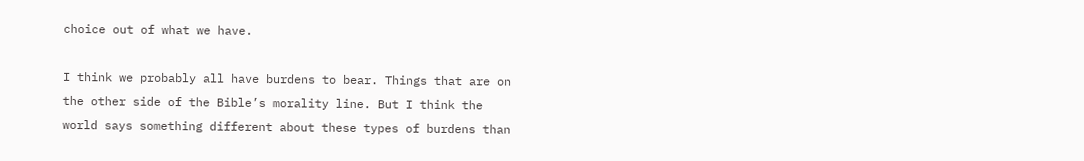choice out of what we have.

I think we probably all have burdens to bear. Things that are on the other side of the Bible’s morality line. But I think the world says something different about these types of burdens than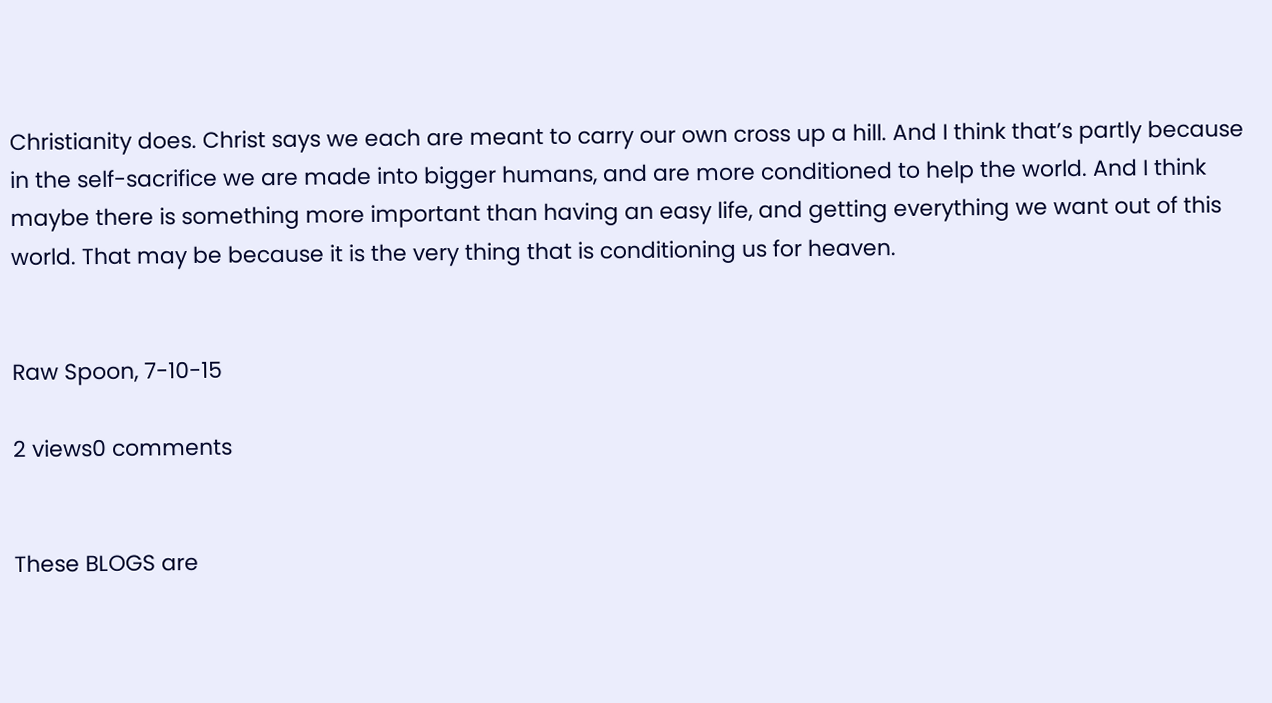Christianity does. Christ says we each are meant to carry our own cross up a hill. And I think that’s partly because in the self-sacrifice we are made into bigger humans, and are more conditioned to help the world. And I think maybe there is something more important than having an easy life, and getting everything we want out of this world. That may be because it is the very thing that is conditioning us for heaven.


Raw Spoon, 7-10-15

2 views0 comments


These BLOGS are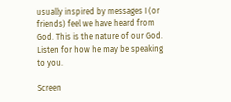usually inspired by messages I (or friends) feel we have heard from God. This is the nature of our God. Listen for how he may be speaking to you.

Screen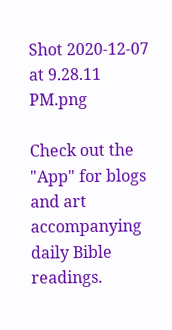Shot 2020-12-07 at 9.28.11 PM.png

Check out the "App" for blogs and art accompanying daily Bible readings.